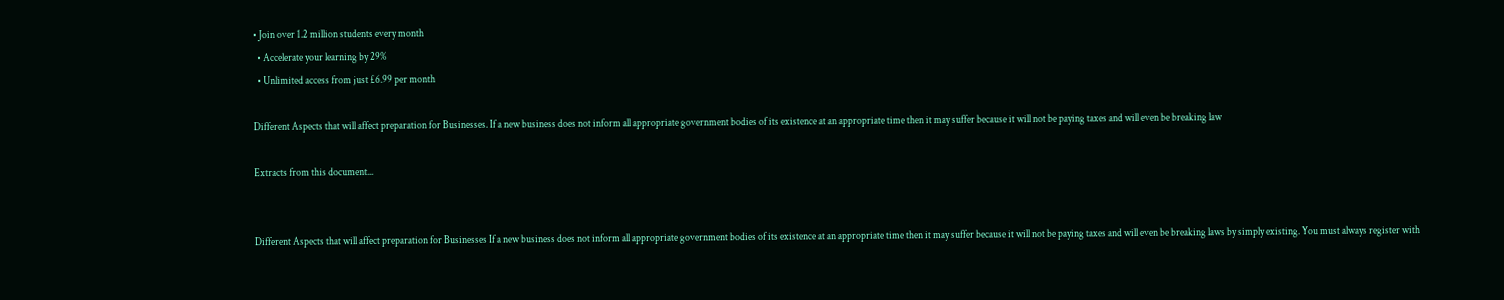• Join over 1.2 million students every month
  • Accelerate your learning by 29%
  • Unlimited access from just £6.99 per month

Different Aspects that will affect preparation for Businesses. If a new business does not inform all appropriate government bodies of its existence at an appropriate time then it may suffer because it will not be paying taxes and will even be breaking law

Extracts from this document...


Different Aspects that will affect preparation for Businesses If a new business does not inform all appropriate government bodies of its existence at an appropriate time then it may suffer because it will not be paying taxes and will even be breaking laws by simply existing. You must always register with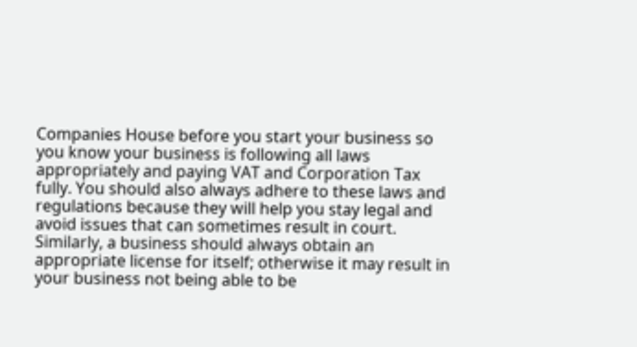Companies House before you start your business so you know your business is following all laws appropriately and paying VAT and Corporation Tax fully. You should also always adhere to these laws and regulations because they will help you stay legal and avoid issues that can sometimes result in court. Similarly, a business should always obtain an appropriate license for itself; otherwise it may result in your business not being able to be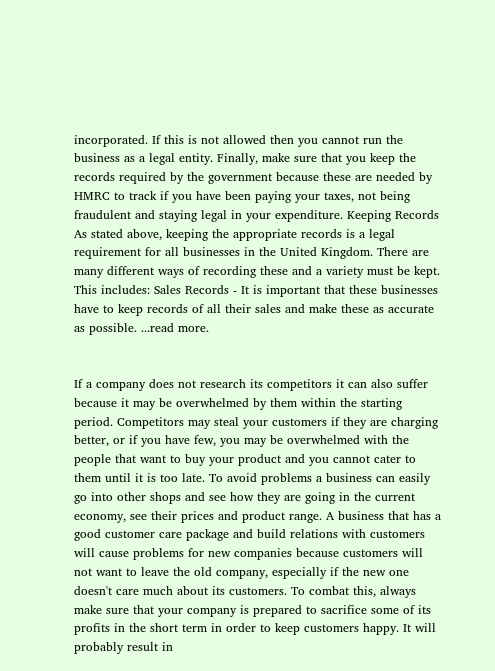incorporated. If this is not allowed then you cannot run the business as a legal entity. Finally, make sure that you keep the records required by the government because these are needed by HMRC to track if you have been paying your taxes, not being fraudulent and staying legal in your expenditure. Keeping Records As stated above, keeping the appropriate records is a legal requirement for all businesses in the United Kingdom. There are many different ways of recording these and a variety must be kept. This includes: Sales Records - It is important that these businesses have to keep records of all their sales and make these as accurate as possible. ...read more.


If a company does not research its competitors it can also suffer because it may be overwhelmed by them within the starting period. Competitors may steal your customers if they are charging better, or if you have few, you may be overwhelmed with the people that want to buy your product and you cannot cater to them until it is too late. To avoid problems a business can easily go into other shops and see how they are going in the current economy, see their prices and product range. A business that has a good customer care package and build relations with customers will cause problems for new companies because customers will not want to leave the old company, especially if the new one doesn't care much about its customers. To combat this, always make sure that your company is prepared to sacrifice some of its profits in the short term in order to keep customers happy. It will probably result in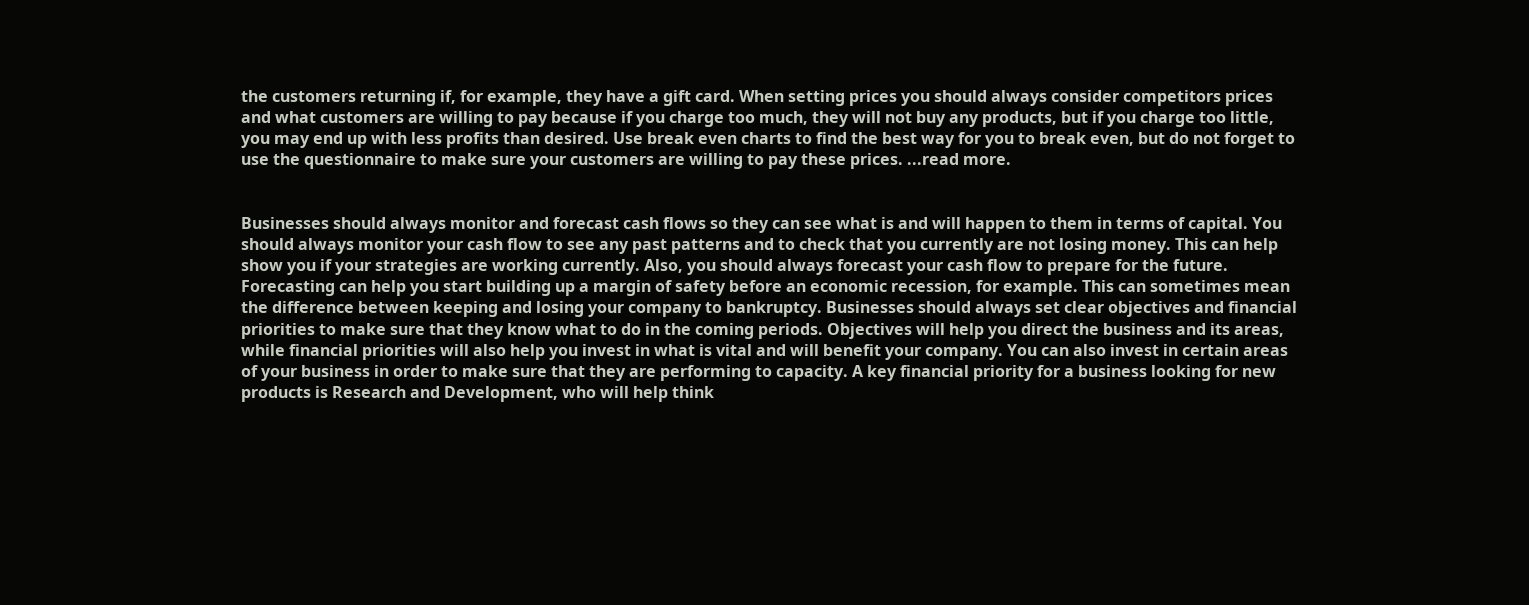the customers returning if, for example, they have a gift card. When setting prices you should always consider competitors prices and what customers are willing to pay because if you charge too much, they will not buy any products, but if you charge too little, you may end up with less profits than desired. Use break even charts to find the best way for you to break even, but do not forget to use the questionnaire to make sure your customers are willing to pay these prices. ...read more.


Businesses should always monitor and forecast cash flows so they can see what is and will happen to them in terms of capital. You should always monitor your cash flow to see any past patterns and to check that you currently are not losing money. This can help show you if your strategies are working currently. Also, you should always forecast your cash flow to prepare for the future. Forecasting can help you start building up a margin of safety before an economic recession, for example. This can sometimes mean the difference between keeping and losing your company to bankruptcy. Businesses should always set clear objectives and financial priorities to make sure that they know what to do in the coming periods. Objectives will help you direct the business and its areas, while financial priorities will also help you invest in what is vital and will benefit your company. You can also invest in certain areas of your business in order to make sure that they are performing to capacity. A key financial priority for a business looking for new products is Research and Development, who will help think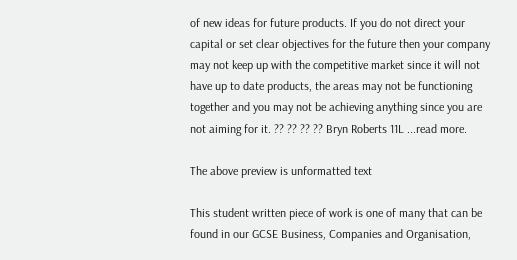of new ideas for future products. If you do not direct your capital or set clear objectives for the future then your company may not keep up with the competitive market since it will not have up to date products, the areas may not be functioning together and you may not be achieving anything since you are not aiming for it. ?? ?? ?? ?? Bryn Roberts 11L ...read more.

The above preview is unformatted text

This student written piece of work is one of many that can be found in our GCSE Business, Companies and Organisation,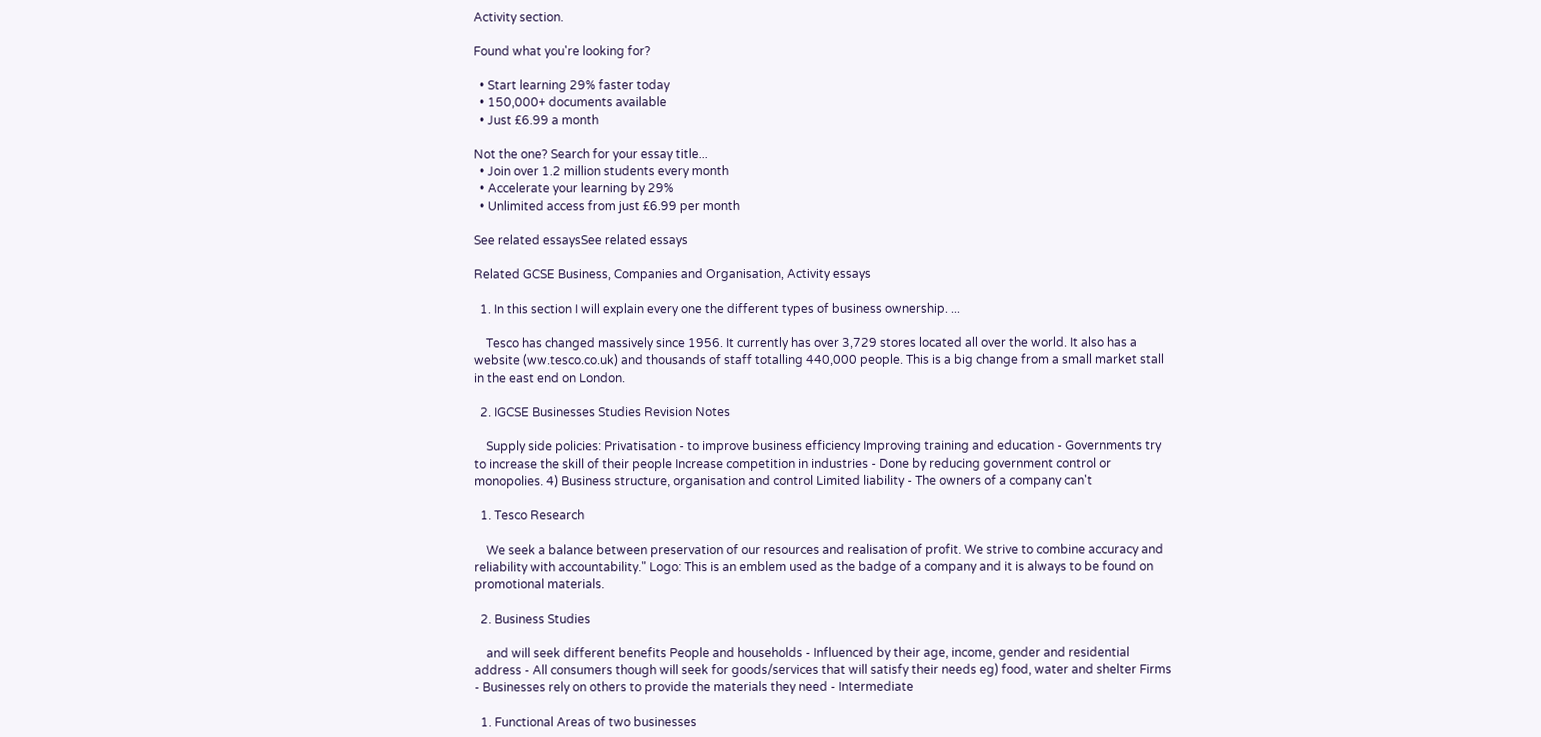Activity section.

Found what you're looking for?

  • Start learning 29% faster today
  • 150,000+ documents available
  • Just £6.99 a month

Not the one? Search for your essay title...
  • Join over 1.2 million students every month
  • Accelerate your learning by 29%
  • Unlimited access from just £6.99 per month

See related essaysSee related essays

Related GCSE Business, Companies and Organisation, Activity essays

  1. In this section I will explain every one the different types of business ownership. ...

    Tesco has changed massively since 1956. It currently has over 3,729 stores located all over the world. It also has a website (ww.tesco.co.uk) and thousands of staff totalling 440,000 people. This is a big change from a small market stall in the east end on London.

  2. IGCSE Businesses Studies Revision Notes

    Supply side policies: Privatisation - to improve business efficiency Improving training and education - Governments try to increase the skill of their people Increase competition in industries - Done by reducing government control or monopolies. 4) Business structure, organisation and control Limited liability - The owners of a company can't

  1. Tesco Research

    We seek a balance between preservation of our resources and realisation of profit. We strive to combine accuracy and reliability with accountability." Logo: This is an emblem used as the badge of a company and it is always to be found on promotional materials.

  2. Business Studies

    and will seek different benefits People and households - Influenced by their age, income, gender and residential address - All consumers though will seek for goods/services that will satisfy their needs eg) food, water and shelter Firms - Businesses rely on others to provide the materials they need - Intermediate

  1. Functional Areas of two businesses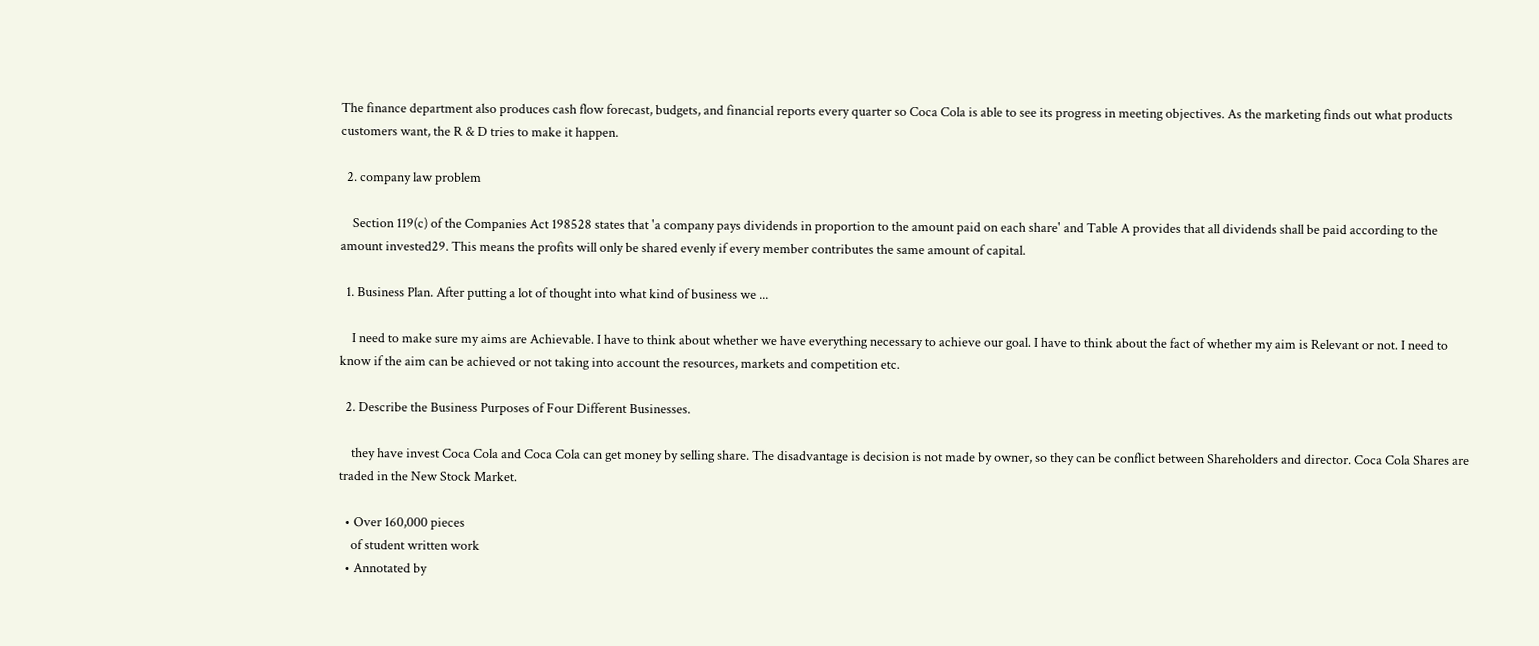The finance department also produces cash flow forecast, budgets, and financial reports every quarter so Coca Cola is able to see its progress in meeting objectives. As the marketing finds out what products customers want, the R & D tries to make it happen.

  2. company law problem

    Section 119(c) of the Companies Act 198528 states that 'a company pays dividends in proportion to the amount paid on each share' and Table A provides that all dividends shall be paid according to the amount invested29. This means the profits will only be shared evenly if every member contributes the same amount of capital.

  1. Business Plan. After putting a lot of thought into what kind of business we ...

    I need to make sure my aims are Achievable. I have to think about whether we have everything necessary to achieve our goal. I have to think about the fact of whether my aim is Relevant or not. I need to know if the aim can be achieved or not taking into account the resources, markets and competition etc.

  2. Describe the Business Purposes of Four Different Businesses.

    they have invest Coca Cola and Coca Cola can get money by selling share. The disadvantage is decision is not made by owner, so they can be conflict between Shareholders and director. Coca Cola Shares are traded in the New Stock Market.

  • Over 160,000 pieces
    of student written work
  • Annotated by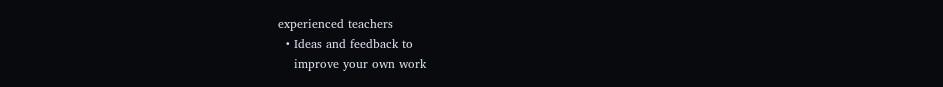experienced teachers
  • Ideas and feedback to
    improve your own work